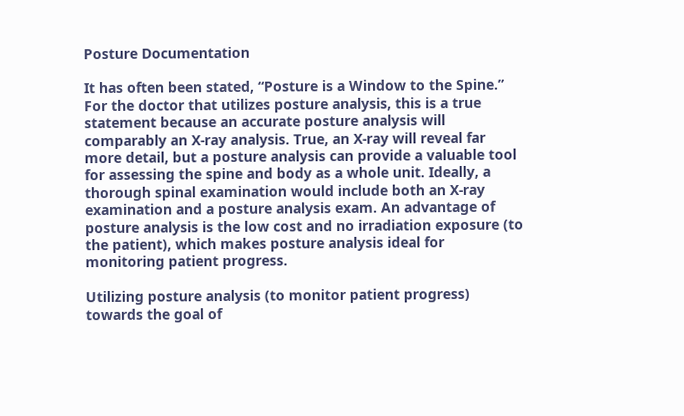Posture Documentation

It has often been stated, “Posture is a Window to the Spine.” For the doctor that utilizes posture analysis, this is a true statement because an accurate posture analysis will comparably an X-ray analysis. True, an X-ray will reveal far more detail, but a posture analysis can provide a valuable tool for assessing the spine and body as a whole unit. Ideally, a thorough spinal examination would include both an X-ray examination and a posture analysis exam. An advantage of posture analysis is the low cost and no irradiation exposure (to the patient), which makes posture analysis ideal for monitoring patient progress.

Utilizing posture analysis (to monitor patient progress) towards the goal of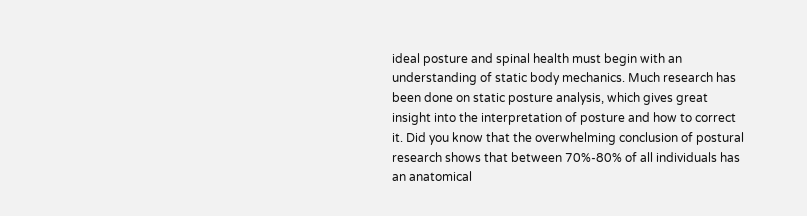ideal posture and spinal health must begin with an understanding of static body mechanics. Much research has been done on static posture analysis, which gives great insight into the interpretation of posture and how to correct it. Did you know that the overwhelming conclusion of postural research shows that between 70%-80% of all individuals has an anatomical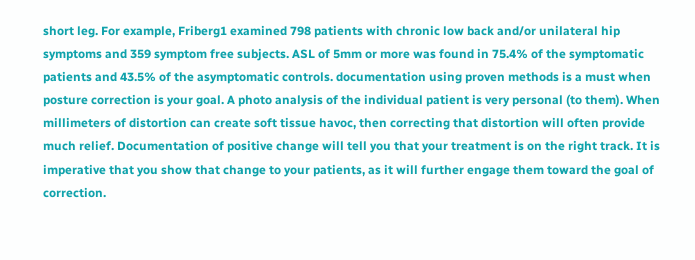short leg. For example, Friberg1 examined 798 patients with chronic low back and/or unilateral hip symptoms and 359 symptom free subjects. ASL of 5mm or more was found in 75.4% of the symptomatic patients and 43.5% of the asymptomatic controls. documentation using proven methods is a must when posture correction is your goal. A photo analysis of the individual patient is very personal (to them). When millimeters of distortion can create soft tissue havoc, then correcting that distortion will often provide much relief. Documentation of positive change will tell you that your treatment is on the right track. It is imperative that you show that change to your patients, as it will further engage them toward the goal of correction.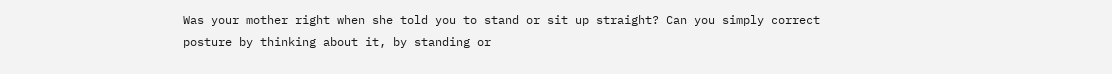Was your mother right when she told you to stand or sit up straight? Can you simply correct posture by thinking about it, by standing or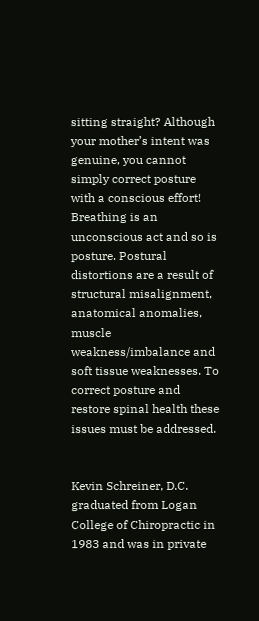sitting straight? Although your mother’s intent was genuine, you cannot simply correct posture with a conscious effort! Breathing is an unconscious act and so is posture. Postural distortions are a result of structural misalignment, anatomical anomalies, muscle weakness/imbalance and soft tissue weaknesses. To correct posture and restore spinal health these issues must be addressed.


Kevin Schreiner, D.C. graduated from Logan College of Chiropractic in 1983 and was in private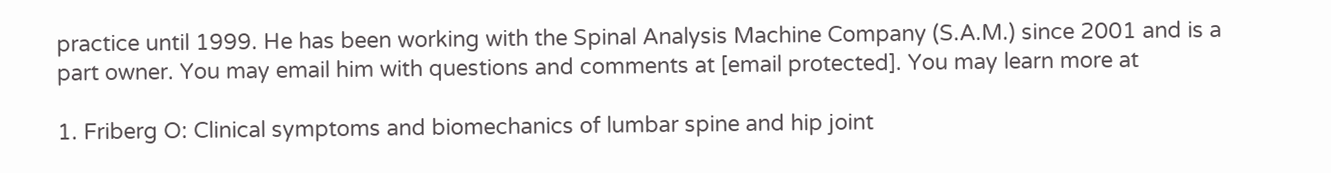practice until 1999. He has been working with the Spinal Analysis Machine Company (S.A.M.) since 2001 and is a part owner. You may email him with questions and comments at [email protected]. You may learn more at

1. Friberg O: Clinical symptoms and biomechanics of lumbar spine and hip joint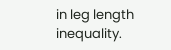in leg length inequality.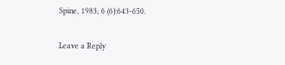Spine, 1983, 6 (6):643-650.

Leave a Reply